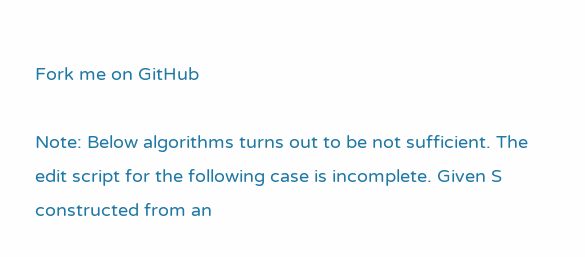Fork me on GitHub

Note: Below algorithms turns out to be not sufficient. The edit script for the following case is incomplete. Given S constructed from an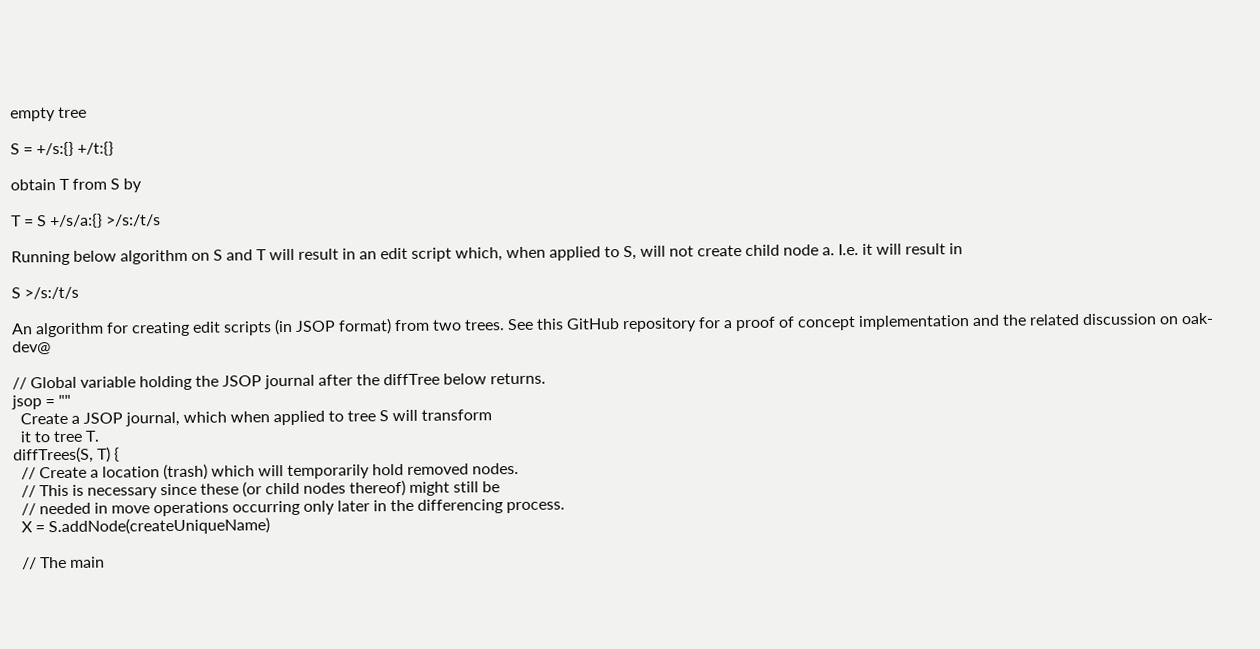empty tree

S = +/s:{} +/t:{}

obtain T from S by

T = S +/s/a:{} >/s:/t/s

Running below algorithm on S and T will result in an edit script which, when applied to S, will not create child node a. I.e. it will result in

S >/s:/t/s

An algorithm for creating edit scripts (in JSOP format) from two trees. See this GitHub repository for a proof of concept implementation and the related discussion on oak-dev@

// Global variable holding the JSOP journal after the diffTree below returns.
jsop = ""
  Create a JSOP journal, which when applied to tree S will transform
  it to tree T.
diffTrees(S, T) {
  // Create a location (trash) which will temporarily hold removed nodes.
  // This is necessary since these (or child nodes thereof) might still be
  // needed in move operations occurring only later in the differencing process.
  X = S.addNode(createUniqueName)

  // The main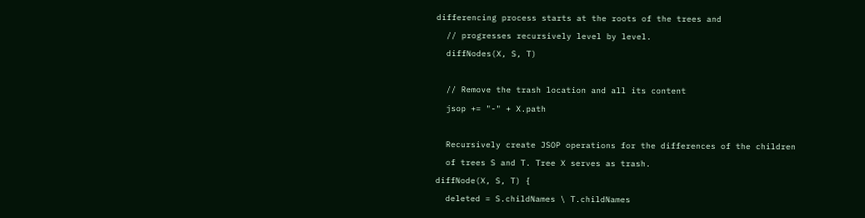differencing process starts at the roots of the trees and
  // progresses recursively level by level.
  diffNodes(X, S, T)

  // Remove the trash location and all its content
  jsop += "-" + X.path

  Recursively create JSOP operations for the differences of the children
  of trees S and T. Tree X serves as trash.
diffNode(X, S, T) {
  deleted = S.childNames \ T.childNames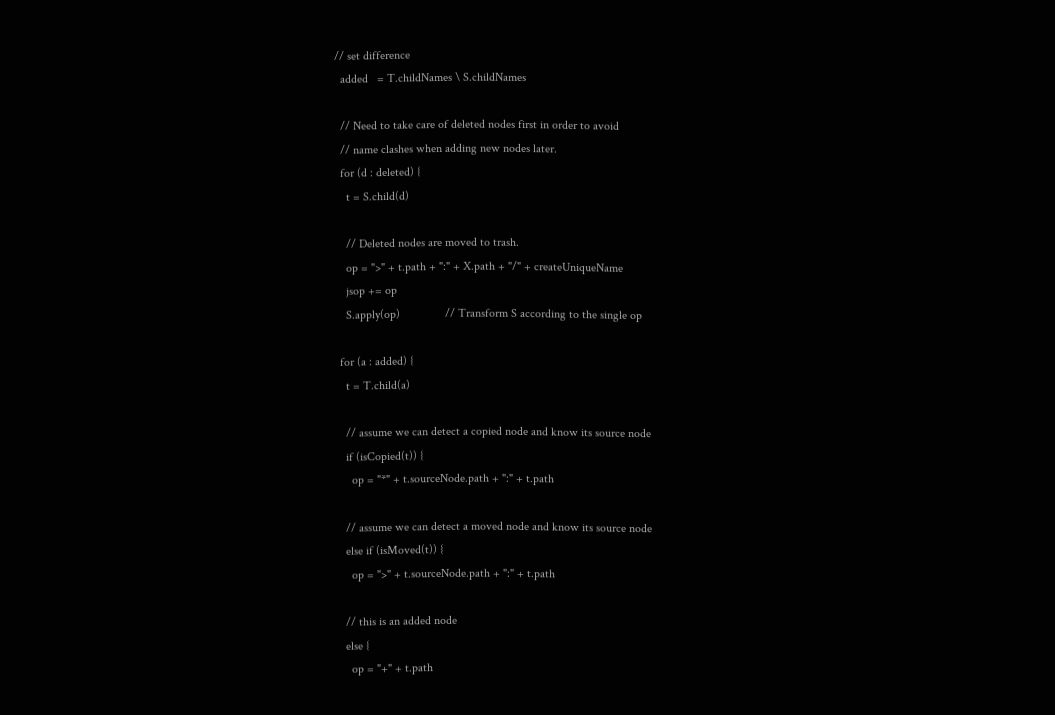// set difference
  added   = T.childNames \ S.childNames

  // Need to take care of deleted nodes first in order to avoid
  // name clashes when adding new nodes later.
  for (d : deleted) {
    t = S.child(d)

    // Deleted nodes are moved to trash.
    op = ">" + t.path + ":" + X.path + "/" + createUniqueName
    jsop += op
    S.apply(op)               // Transform S according to the single op

  for (a : added) {
    t = T.child(a)

    // assume we can detect a copied node and know its source node
    if (isCopied(t)) {
      op = "*" + t.sourceNode.path + ":" + t.path

    // assume we can detect a moved node and know its source node
    else if (isMoved(t)) {
      op = ">" + t.sourceNode.path + ":" + t.path

    // this is an added node
    else {
      op = "+" + t.path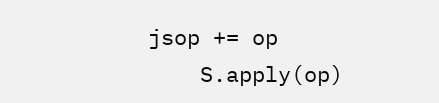jsop += op
    S.apply(op)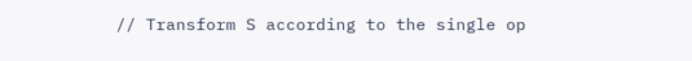// Transform S according to the single op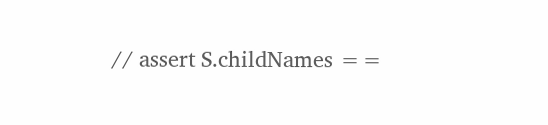// assert S.childNames ==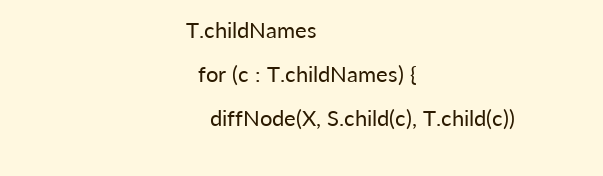T.childNames
  for (c : T.childNames) {
    diffNode(X, S.child(c), T.child(c))